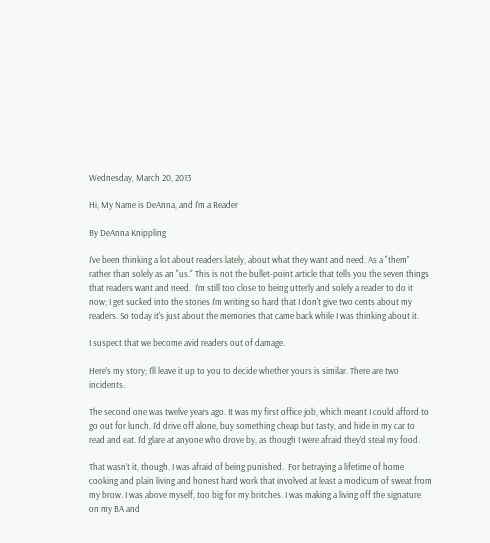Wednesday, March 20, 2013

Hi, My Name is DeAnna, and I'm a Reader

By DeAnna Knippling

I've been thinking a lot about readers lately, about what they want and need. As a "them" rather than solely as an "us." This is not the bullet-point article that tells you the seven things that readers want and need.  I'm still too close to being utterly and solely a reader to do it now; I get sucked into the stories I'm writing so hard that I don't give two cents about my readers. So today it's just about the memories that came back while I was thinking about it.

I suspect that we become avid readers out of damage.

Here’s my story; I’ll leave it up to you to decide whether yours is similar. There are two incidents.

The second one was twelve years ago. It was my first office job, which meant I could afford to go out for lunch. I’d drive off alone, buy something cheap but tasty, and hide in my car to read and eat. I’d glare at anyone who drove by, as though I were afraid they’d steal my food.

That wasn’t it, though. I was afraid of being punished.  For betraying a lifetime of home cooking and plain living and honest hard work that involved at least a modicum of sweat from my brow. I was above myself, too big for my britches. I was making a living off the signature on my BA and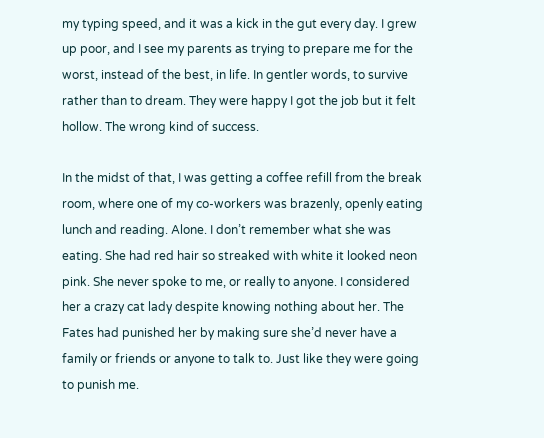my typing speed, and it was a kick in the gut every day. I grew up poor, and I see my parents as trying to prepare me for the worst, instead of the best, in life. In gentler words, to survive rather than to dream. They were happy I got the job but it felt hollow. The wrong kind of success.

In the midst of that, I was getting a coffee refill from the break room, where one of my co-workers was brazenly, openly eating lunch and reading. Alone. I don’t remember what she was eating. She had red hair so streaked with white it looked neon pink. She never spoke to me, or really to anyone. I considered her a crazy cat lady despite knowing nothing about her. The Fates had punished her by making sure she’d never have a family or friends or anyone to talk to. Just like they were going to punish me.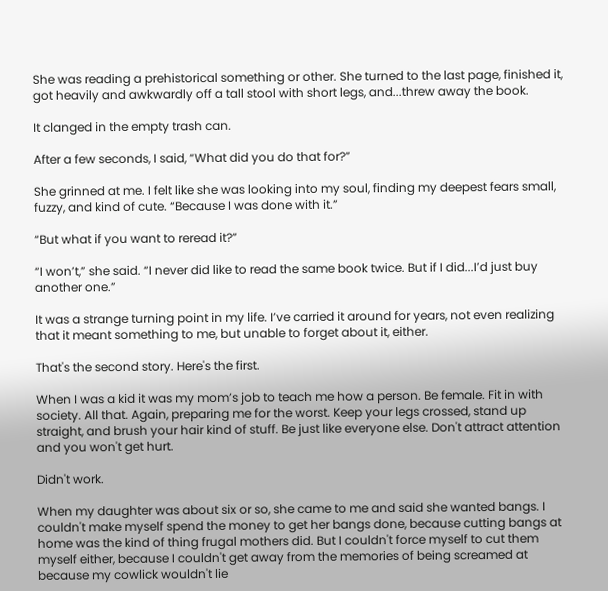She was reading a prehistorical something or other. She turned to the last page, finished it, got heavily and awkwardly off a tall stool with short legs, and...threw away the book.

It clanged in the empty trash can.

After a few seconds, I said, “What did you do that for?”

She grinned at me. I felt like she was looking into my soul, finding my deepest fears small, fuzzy, and kind of cute. “Because I was done with it.”

“But what if you want to reread it?”

“I won’t,” she said. “I never did like to read the same book twice. But if I did...I’d just buy another one.”

It was a strange turning point in my life. I’ve carried it around for years, not even realizing that it meant something to me, but unable to forget about it, either.

That's the second story. Here's the first.

When I was a kid it was my mom’s job to teach me how a person. Be female. Fit in with society. All that. Again, preparing me for the worst. Keep your legs crossed, stand up straight, and brush your hair kind of stuff. Be just like everyone else. Don't attract attention and you won't get hurt.

Didn't work.

When my daughter was about six or so, she came to me and said she wanted bangs. I couldn't make myself spend the money to get her bangs done, because cutting bangs at home was the kind of thing frugal mothers did. But I couldn't force myself to cut them myself either, because I couldn't get away from the memories of being screamed at because my cowlick wouldn't lie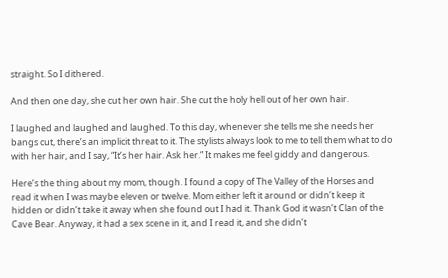straight. So I dithered.

And then one day, she cut her own hair. She cut the holy hell out of her own hair.

I laughed and laughed and laughed. To this day, whenever she tells me she needs her bangs cut, there’s an implicit threat to it. The stylists always look to me to tell them what to do with her hair, and I say, “It’s her hair. Ask her.” It makes me feel giddy and dangerous.

Here’s the thing about my mom, though. I found a copy of The Valley of the Horses and read it when I was maybe eleven or twelve. Mom either left it around or didn’t keep it hidden or didn’t take it away when she found out I had it. Thank God it wasn’t Clan of the Cave Bear. Anyway, it had a sex scene in it, and I read it, and she didn’t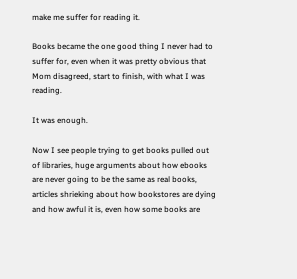make me suffer for reading it.

Books became the one good thing I never had to suffer for, even when it was pretty obvious that Mom disagreed, start to finish, with what I was reading.

It was enough.

Now I see people trying to get books pulled out of libraries, huge arguments about how ebooks are never going to be the same as real books, articles shrieking about how bookstores are dying and how awful it is, even how some books are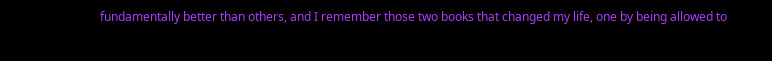fundamentally better than others, and I remember those two books that changed my life, one by being allowed to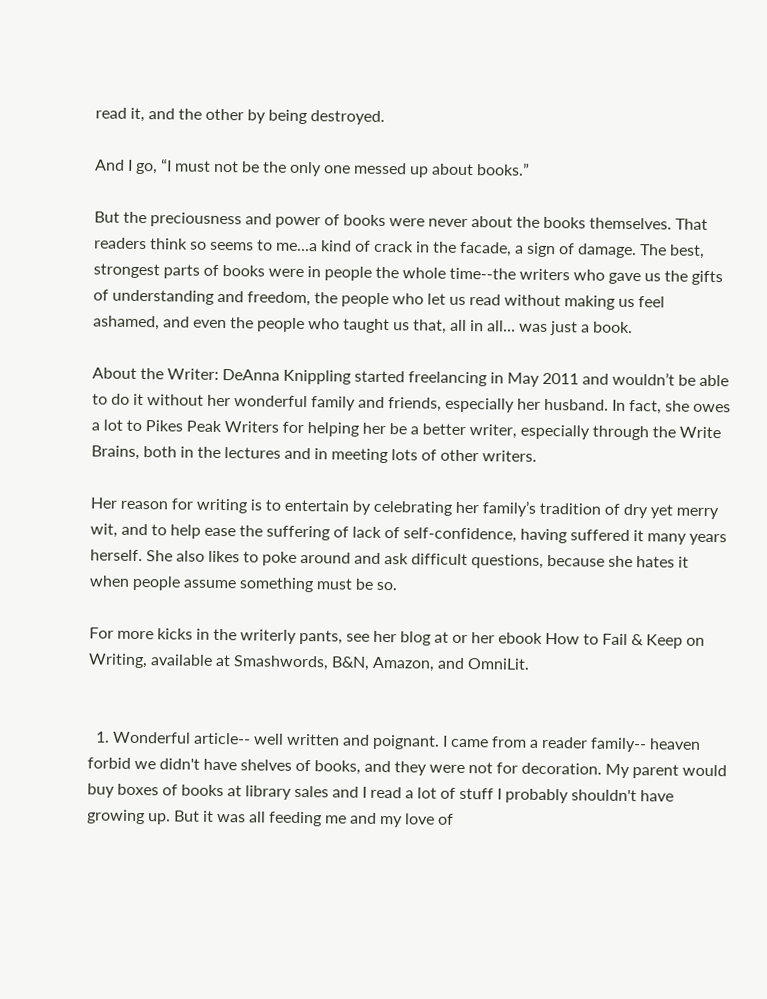read it, and the other by being destroyed.

And I go, “I must not be the only one messed up about books.”

But the preciousness and power of books were never about the books themselves. That readers think so seems to me...a kind of crack in the facade, a sign of damage. The best, strongest parts of books were in people the whole time--the writers who gave us the gifts of understanding and freedom, the people who let us read without making us feel ashamed, and even the people who taught us that, all in all... was just a book.

About the Writer: DeAnna Knippling started freelancing in May 2011 and wouldn’t be able to do it without her wonderful family and friends, especially her husband. In fact, she owes a lot to Pikes Peak Writers for helping her be a better writer, especially through the Write Brains, both in the lectures and in meeting lots of other writers.

Her reason for writing is to entertain by celebrating her family’s tradition of dry yet merry wit, and to help ease the suffering of lack of self-confidence, having suffered it many years herself. She also likes to poke around and ask difficult questions, because she hates it when people assume something must be so.

For more kicks in the writerly pants, see her blog at or her ebook How to Fail & Keep on Writing, available at Smashwords, B&N, Amazon, and OmniLit.


  1. Wonderful article-- well written and poignant. I came from a reader family-- heaven forbid we didn't have shelves of books, and they were not for decoration. My parent would buy boxes of books at library sales and I read a lot of stuff I probably shouldn't have growing up. But it was all feeding me and my love of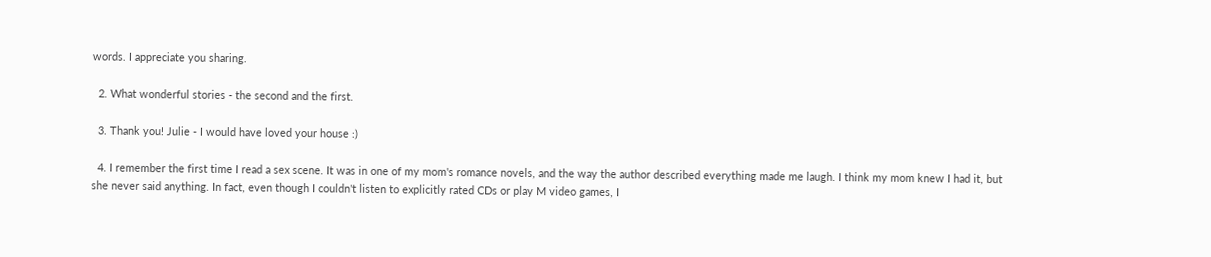words. I appreciate you sharing.

  2. What wonderful stories - the second and the first.

  3. Thank you! Julie - I would have loved your house :)

  4. I remember the first time I read a sex scene. It was in one of my mom's romance novels, and the way the author described everything made me laugh. I think my mom knew I had it, but she never said anything. In fact, even though I couldn't listen to explicitly rated CDs or play M video games, I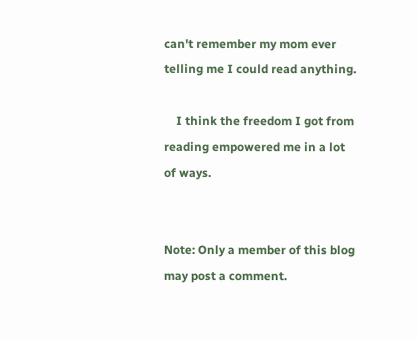can't remember my mom ever telling me I could read anything.

    I think the freedom I got from reading empowered me in a lot of ways.


Note: Only a member of this blog may post a comment.